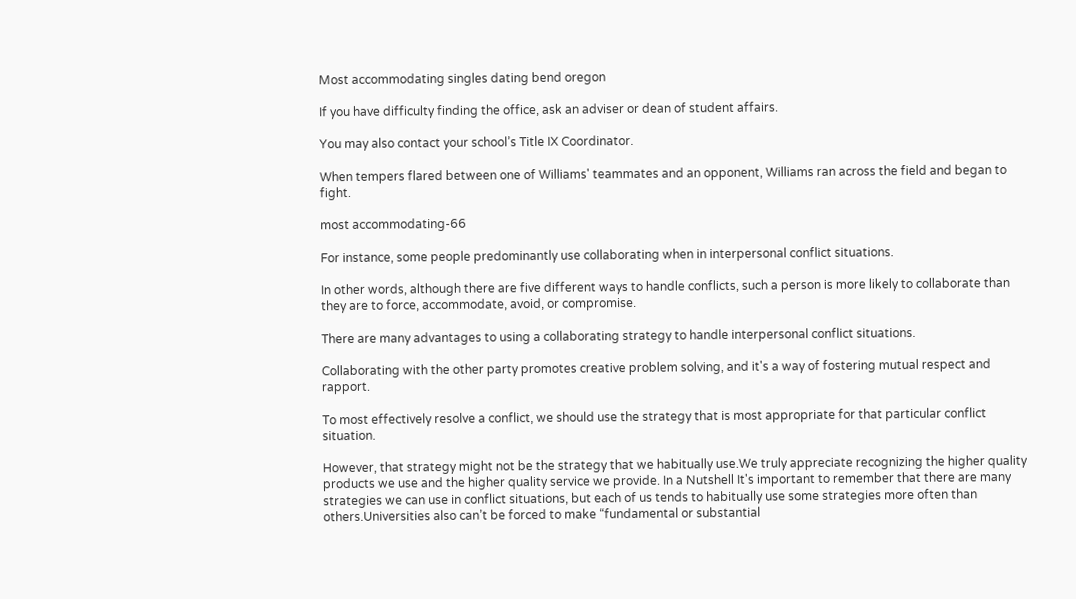Most accommodating singles dating bend oregon

If you have difficulty finding the office, ask an adviser or dean of student affairs.

You may also contact your school’s Title IX Coordinator.

When tempers flared between one of Williams' teammates and an opponent, Williams ran across the field and began to fight.

most accommodating-66

For instance, some people predominantly use collaborating when in interpersonal conflict situations.

In other words, although there are five different ways to handle conflicts, such a person is more likely to collaborate than they are to force, accommodate, avoid, or compromise.

There are many advantages to using a collaborating strategy to handle interpersonal conflict situations.

Collaborating with the other party promotes creative problem solving, and it's a way of fostering mutual respect and rapport.

To most effectively resolve a conflict, we should use the strategy that is most appropriate for that particular conflict situation.

However, that strategy might not be the strategy that we habitually use.We truly appreciate recognizing the higher quality products we use and the higher quality service we provide. In a Nutshell It's important to remember that there are many strategies we can use in conflict situations, but each of us tends to habitually use some strategies more often than others.Universities also can’t be forced to make “fundamental or substantial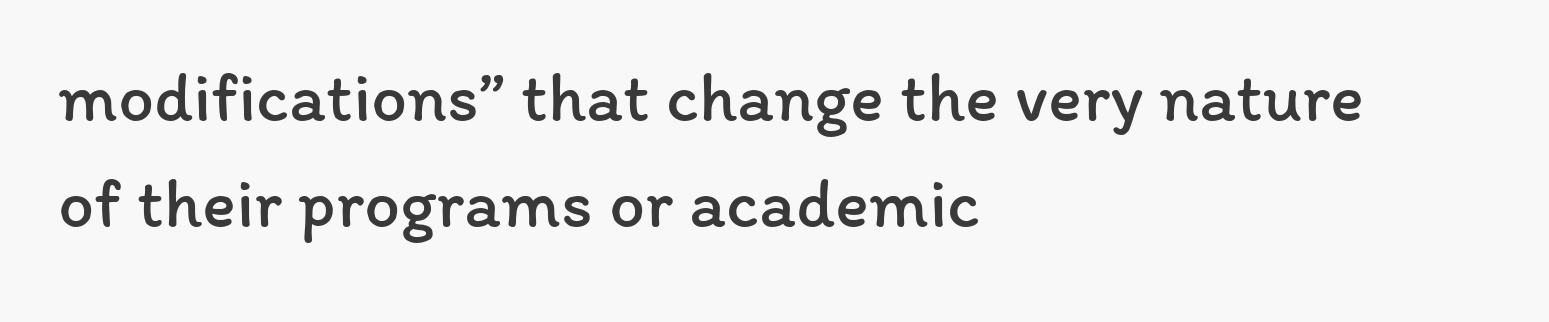modifications” that change the very nature of their programs or academic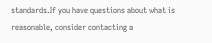standards.If you have questions about what is reasonable, consider contacting a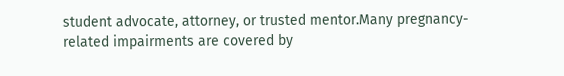student advocate, attorney, or trusted mentor.Many pregnancy-related impairments are covered by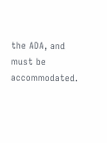the ADA, and must be accommodated.